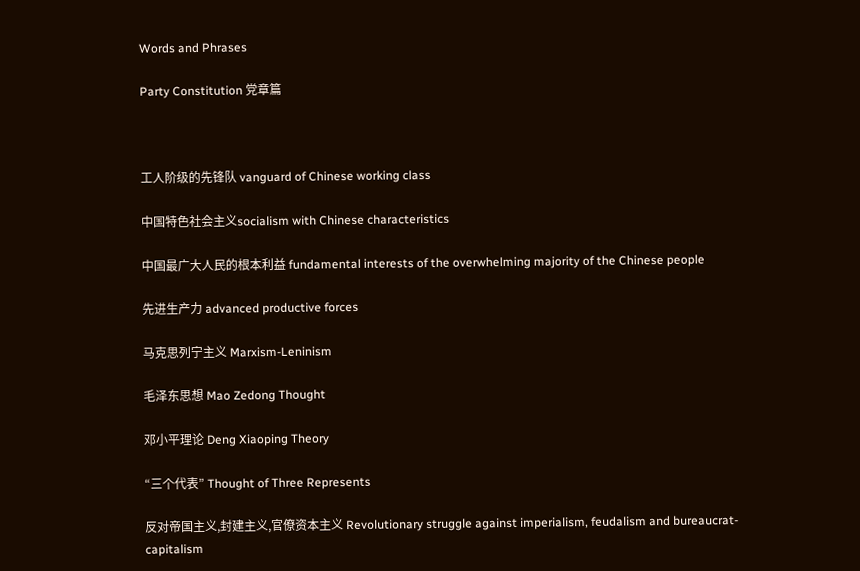Words and Phrases

Party Constitution 党章篇



工人阶级的先锋队 vanguard of Chinese working class

中国特色社会主义socialism with Chinese characteristics

中国最广大人民的根本利益 fundamental interests of the overwhelming majority of the Chinese people

先进生产力 advanced productive forces

马克思列宁主义 Marxism-Leninism

毛泽东思想 Mao Zedong Thought

邓小平理论 Deng Xiaoping Theory

“三个代表” Thought of Three Represents

反对帝国主义,封建主义,官僚资本主义 Revolutionary struggle against imperialism, feudalism and bureaucrat-capitalism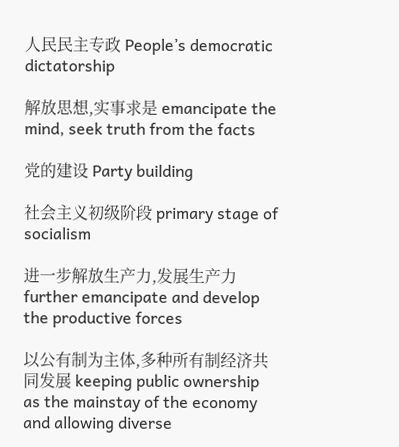人民民主专政 People’s democratic dictatorship

解放思想,实事求是 emancipate the mind, seek truth from the facts

党的建设 Party building

社会主义初级阶段 primary stage of socialism

进一步解放生产力,发展生产力 further emancipate and develop the productive forces

以公有制为主体,多种所有制经济共同发展 keeping public ownership as the mainstay of the economy and allowing diverse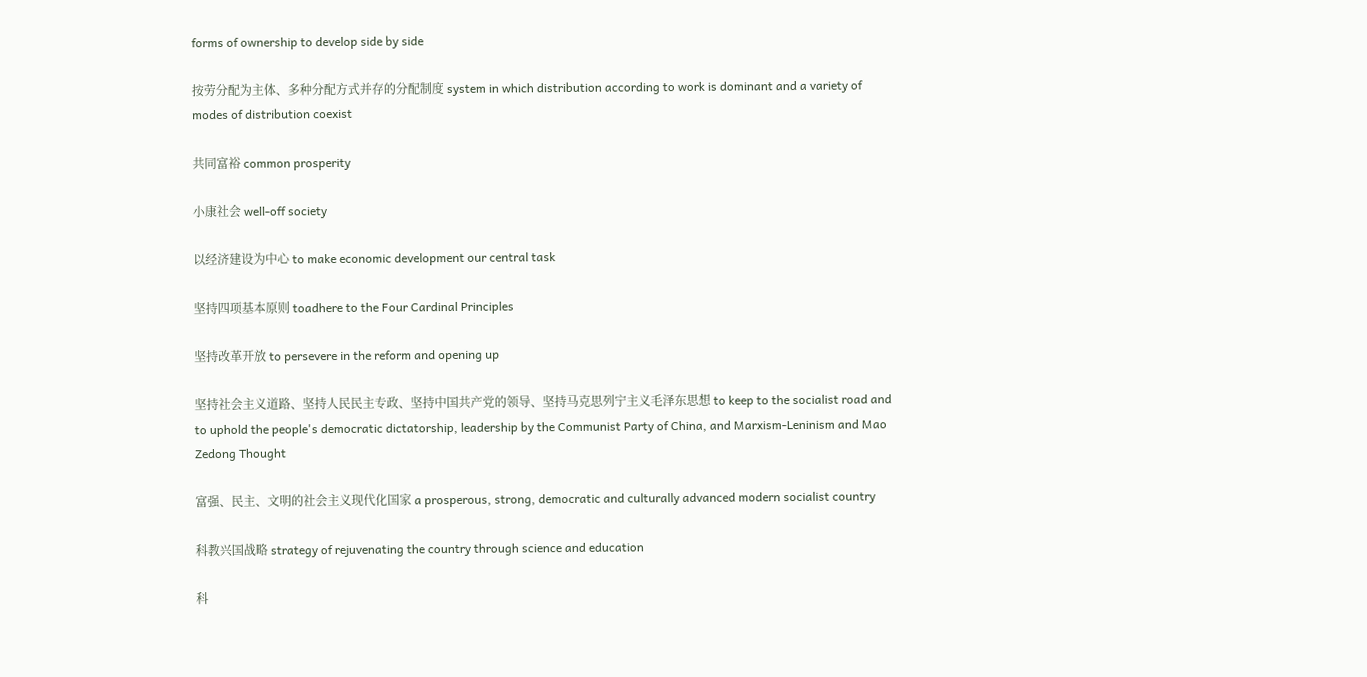forms of ownership to develop side by side

按劳分配为主体、多种分配方式并存的分配制度 system in which distribution according to work is dominant and a variety of modes of distribution coexist

共同富裕 common prosperity

小康社会 well-off society

以经济建设为中心 to make economic development our central task

坚持四项基本原则 toadhere to the Four Cardinal Principles

坚持改革开放 to persevere in the reform and opening up

坚持社会主义道路、坚持人民民主专政、坚持中国共产党的领导、坚持马克思列宁主义毛泽东思想 to keep to the socialist road and to uphold the people's democratic dictatorship, leadership by the Communist Party of China, and Marxism-Leninism and Mao Zedong Thought

富强、民主、文明的社会主义现代化国家 a prosperous, strong, democratic and culturally advanced modern socialist country

科教兴国战略 strategy of rejuvenating the country through science and education

科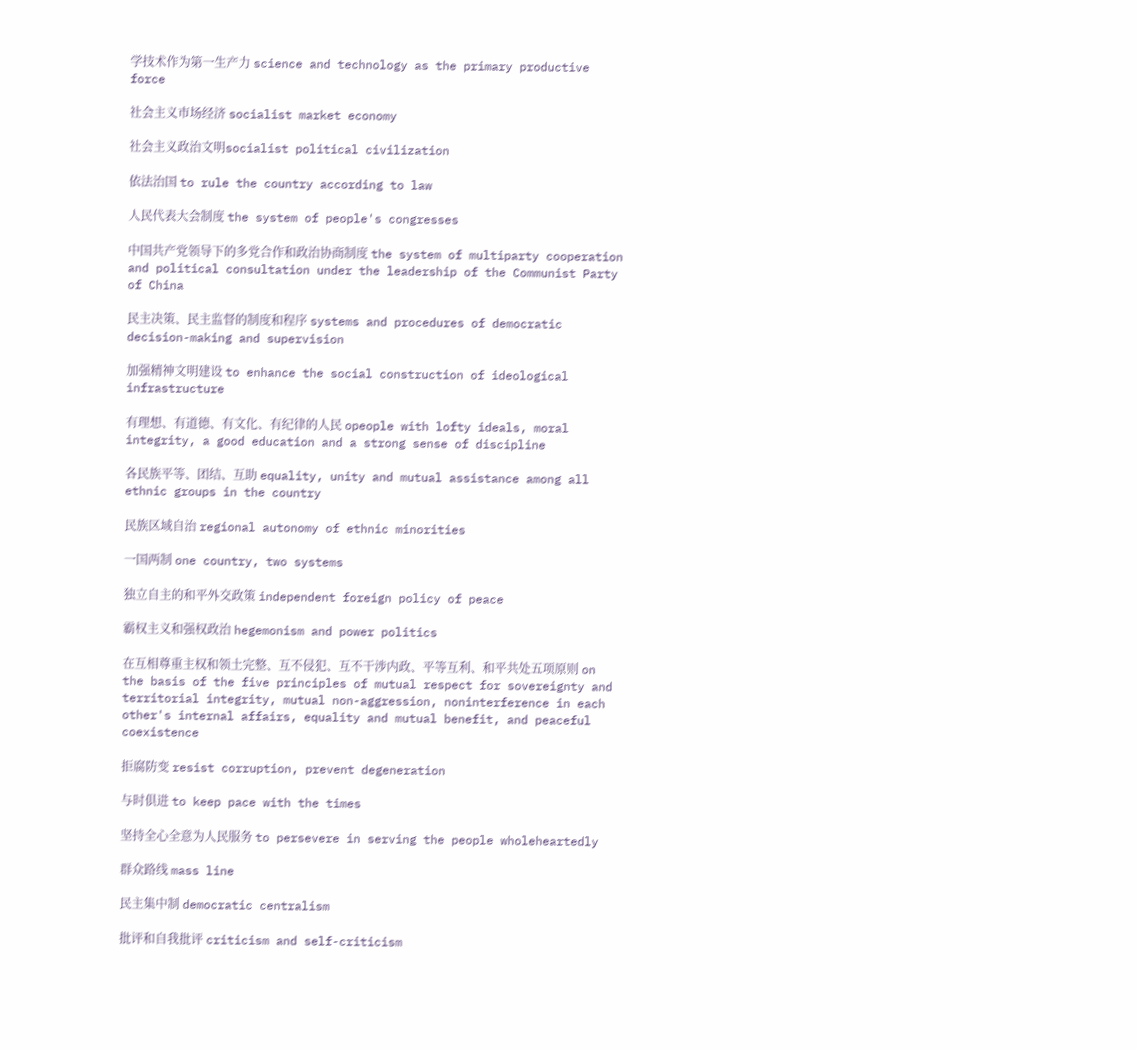学技术作为第一生产力 science and technology as the primary productive force

社会主义市场经济 socialist market economy

社会主义政治文明socialist political civilization

依法治国 to rule the country according to law

人民代表大会制度 the system of people's congresses

中国共产党领导下的多党合作和政治协商制度 the system of multiparty cooperation and political consultation under the leadership of the Communist Party of China

民主决策、民主监督的制度和程序 systems and procedures of democratic decision-making and supervision

加强精神文明建设 to enhance the social construction of ideological infrastructure

有理想、有道德、有文化、有纪律的人民 opeople with lofty ideals, moral integrity, a good education and a strong sense of discipline

各民族平等、团结、互助 equality, unity and mutual assistance among all ethnic groups in the country

民族区域自治 regional autonomy of ethnic minorities

一国两制 one country, two systems

独立自主的和平外交政策 independent foreign policy of peace

霸权主义和强权政治 hegemonism and power politics

在互相尊重主权和领土完整、互不侵犯、互不干涉内政、平等互利、和平共处五项原则 on the basis of the five principles of mutual respect for sovereignty and territorial integrity, mutual non-aggression, noninterference in each other's internal affairs, equality and mutual benefit, and peaceful coexistence

拒腐防变 resist corruption, prevent degeneration

与时俱进 to keep pace with the times

坚持全心全意为人民服务 to persevere in serving the people wholeheartedly

群众路线 mass line

民主集中制 democratic centralism

批评和自我批评 criticism and self-criticism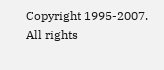Copyright 1995-2007. All rights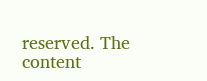reserved. The content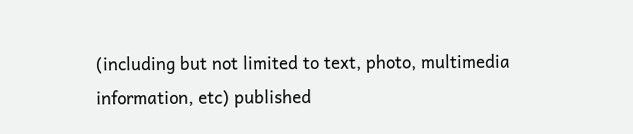(including but not limited to text, photo, multimedia information, etc) published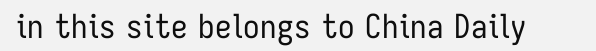in this site belongs to China Daily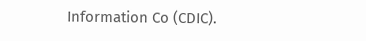Information Co (CDIC).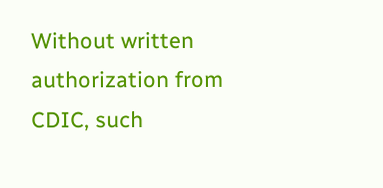Without written authorization from CDIC, such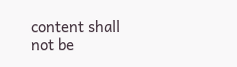content shall not be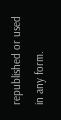republished or used in any form.